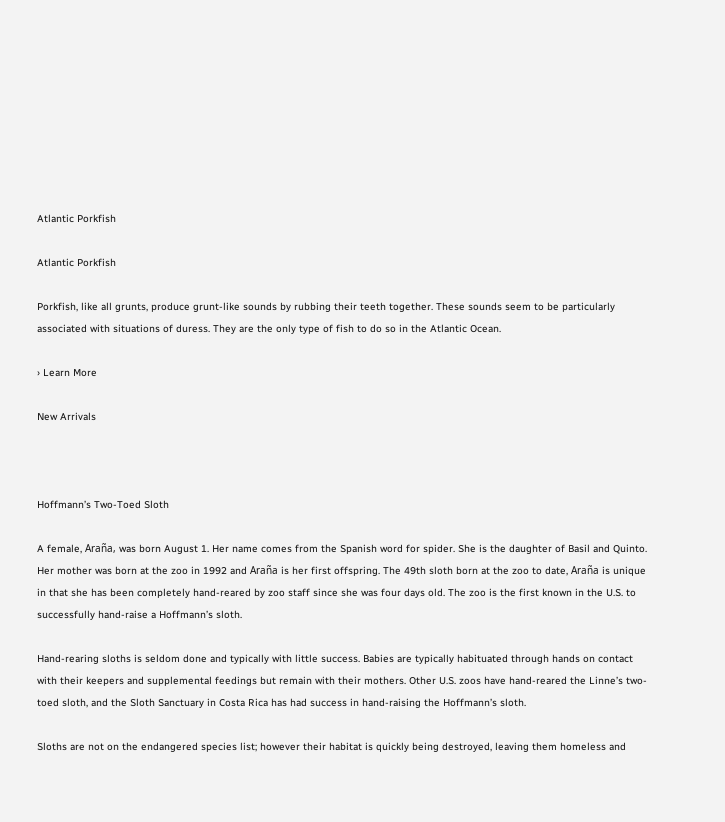Atlantic Porkfish

Atlantic Porkfish

Porkfish, like all grunts, produce grunt-like sounds by rubbing their teeth together. These sounds seem to be particularly associated with situations of duress. They are the only type of fish to do so in the Atlantic Ocean.

› Learn More

New Arrivals



Hoffmann’s Two-Toed Sloth

A female, Araña, was born August 1. Her name comes from the Spanish word for spider. She is the daughter of Basil and Quinto. Her mother was born at the zoo in 1992 and Araña is her first offspring. The 49th sloth born at the zoo to date, Araña is unique in that she has been completely hand-reared by zoo staff since she was four days old. The zoo is the first known in the U.S. to successfully hand-raise a Hoffmann’s sloth.

Hand-rearing sloths is seldom done and typically with little success. Babies are typically habituated through hands on contact with their keepers and supplemental feedings but remain with their mothers. Other U.S. zoos have hand-reared the Linne’s two-toed sloth, and the Sloth Sanctuary in Costa Rica has had success in hand-raising the Hoffmann’s sloth.

Sloths are not on the endangered species list; however their habitat is quickly being destroyed, leaving them homeless and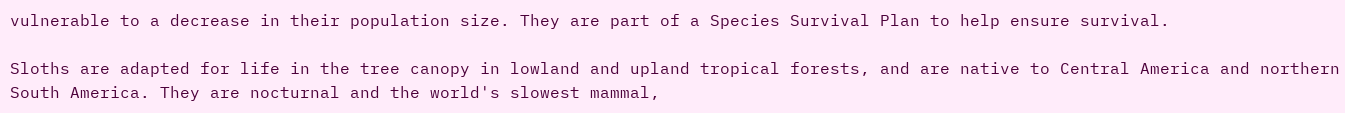vulnerable to a decrease in their population size. They are part of a Species Survival Plan to help ensure survival.

Sloths are adapted for life in the tree canopy in lowland and upland tropical forests, and are native to Central America and northern South America. They are nocturnal and the world's slowest mammal,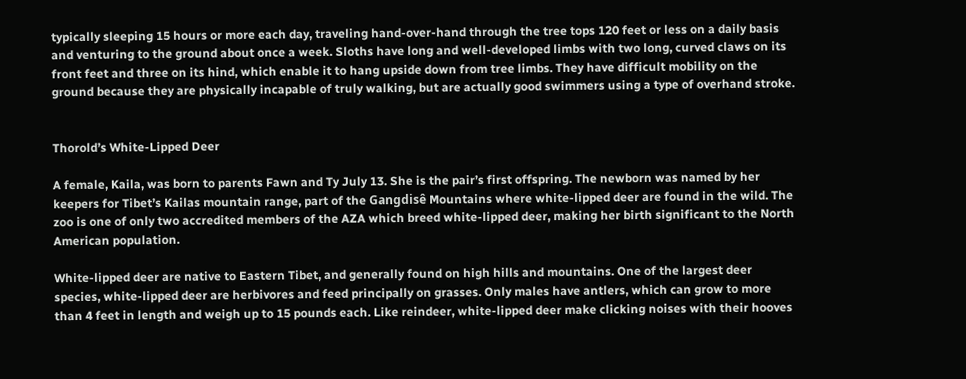typically sleeping 15 hours or more each day, traveling hand-over-hand through the tree tops 120 feet or less on a daily basis and venturing to the ground about once a week. Sloths have long and well-developed limbs with two long, curved claws on its front feet and three on its hind, which enable it to hang upside down from tree limbs. They have difficult mobility on the ground because they are physically incapable of truly walking, but are actually good swimmers using a type of overhand stroke.


Thorold’s White-Lipped Deer

A female, Kaila, was born to parents Fawn and Ty July 13. She is the pair’s first offspring. The newborn was named by her keepers for Tibet’s Kailas mountain range, part of the Gangdisê Mountains where white-lipped deer are found in the wild. The zoo is one of only two accredited members of the AZA which breed white-lipped deer, making her birth significant to the North American population.

White-lipped deer are native to Eastern Tibet, and generally found on high hills and mountains. One of the largest deer species, white-lipped deer are herbivores and feed principally on grasses. Only males have antlers, which can grow to more than 4 feet in length and weigh up to 15 pounds each. Like reindeer, white-lipped deer make clicking noises with their hooves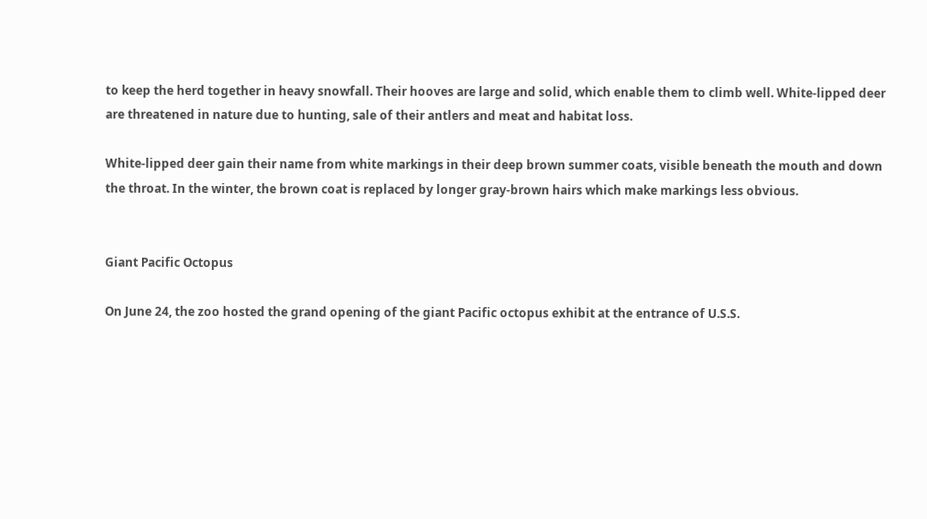to keep the herd together in heavy snowfall. Their hooves are large and solid, which enable them to climb well. White-lipped deer are threatened in nature due to hunting, sale of their antlers and meat and habitat loss.

White-lipped deer gain their name from white markings in their deep brown summer coats, visible beneath the mouth and down the throat. In the winter, the brown coat is replaced by longer gray-brown hairs which make markings less obvious.


Giant Pacific Octopus

On June 24, the zoo hosted the grand opening of the giant Pacific octopus exhibit at the entrance of U.S.S.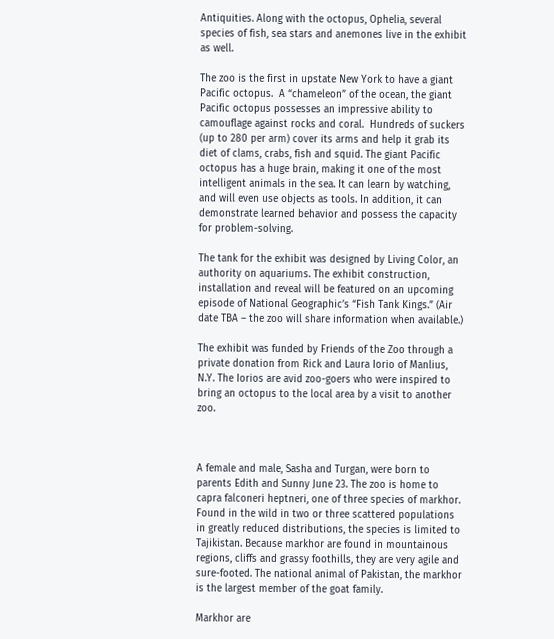Antiquities. Along with the octopus, Ophelia, several species of fish, sea stars and anemones live in the exhibit as well.

The zoo is the first in upstate New York to have a giant Pacific octopus.  A “chameleon” of the ocean, the giant Pacific octopus possesses an impressive ability to camouflage against rocks and coral.  Hundreds of suckers (up to 280 per arm) cover its arms and help it grab its diet of clams, crabs, fish and squid. The giant Pacific octopus has a huge brain, making it one of the most intelligent animals in the sea. It can learn by watching, and will even use objects as tools. In addition, it can demonstrate learned behavior and possess the capacity for problem-solving.

The tank for the exhibit was designed by Living Color, an authority on aquariums. The exhibit construction, installation and reveal will be featured on an upcoming episode of National Geographic’s “Fish Tank Kings.” (Air date TBA – the zoo will share information when available.)

The exhibit was funded by Friends of the Zoo through a private donation from Rick and Laura Iorio of Manlius, N.Y. The Iorios are avid zoo-goers who were inspired to bring an octopus to the local area by a visit to another zoo.



A female and male, Sasha and Turgan, were born to parents Edith and Sunny June 23. The zoo is home to capra falconeri heptneri, one of three species of markhor. Found in the wild in two or three scattered populations in greatly reduced distributions, the species is limited to Tajikistan. Because markhor are found in mountainous regions, cliffs and grassy foothills, they are very agile and sure-footed. The national animal of Pakistan, the markhor is the largest member of the goat family.

Markhor are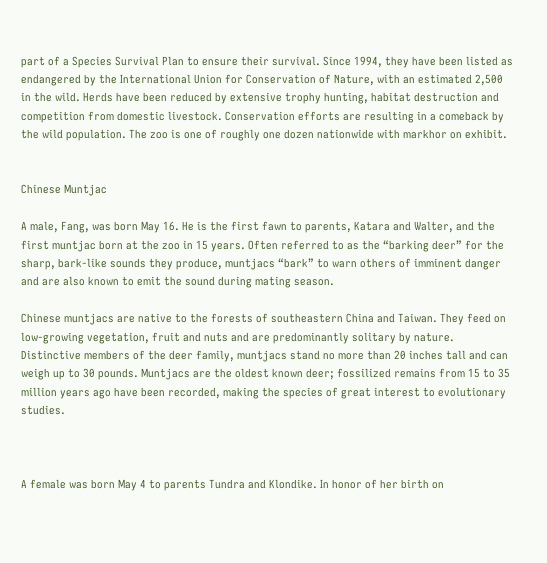part of a Species Survival Plan to ensure their survival. Since 1994, they have been listed as endangered by the International Union for Conservation of Nature, with an estimated 2,500 in the wild. Herds have been reduced by extensive trophy hunting, habitat destruction and competition from domestic livestock. Conservation efforts are resulting in a comeback by the wild population. The zoo is one of roughly one dozen nationwide with markhor on exhibit.


Chinese Muntjac

A male, Fang, was born May 16. He is the first fawn to parents, Katara and Walter, and the first muntjac born at the zoo in 15 years. Often referred to as the “barking deer” for the sharp, bark-like sounds they produce, muntjacs “bark” to warn others of imminent danger and are also known to emit the sound during mating season.

Chinese muntjacs are native to the forests of southeastern China and Taiwan. They feed on low-growing vegetation, fruit and nuts and are predominantly solitary by nature. Distinctive members of the deer family, muntjacs stand no more than 20 inches tall and can weigh up to 30 pounds. Muntjacs are the oldest known deer; fossilized remains from 15 to 35 million years ago have been recorded, making the species of great interest to evolutionary studies.



A female was born May 4 to parents Tundra and Klondike. In honor of her birth on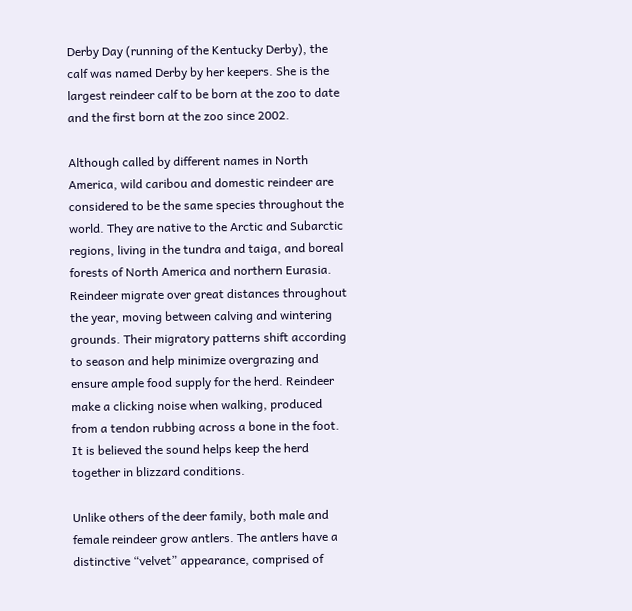Derby Day (running of the Kentucky Derby), the calf was named Derby by her keepers. She is the largest reindeer calf to be born at the zoo to date and the first born at the zoo since 2002.

Although called by different names in North America, wild caribou and domestic reindeer are considered to be the same species throughout the world. They are native to the Arctic and Subarctic regions, living in the tundra and taiga, and boreal forests of North America and northern Eurasia. Reindeer migrate over great distances throughout the year, moving between calving and wintering grounds. Their migratory patterns shift according to season and help minimize overgrazing and ensure ample food supply for the herd. Reindeer make a clicking noise when walking, produced from a tendon rubbing across a bone in the foot. It is believed the sound helps keep the herd together in blizzard conditions.

Unlike others of the deer family, both male and female reindeer grow antlers. The antlers have a distinctive “velvet” appearance, comprised of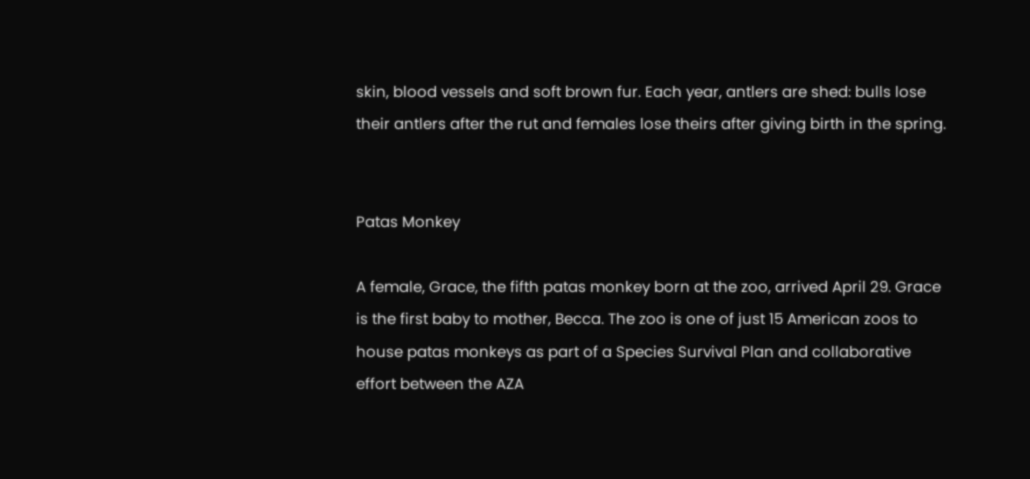skin, blood vessels and soft brown fur. Each year, antlers are shed: bulls lose their antlers after the rut and females lose theirs after giving birth in the spring.


Patas Monkey

A female, Grace, the fifth patas monkey born at the zoo, arrived April 29. Grace is the first baby to mother, Becca. The zoo is one of just 15 American zoos to house patas monkeys as part of a Species Survival Plan and collaborative effort between the AZA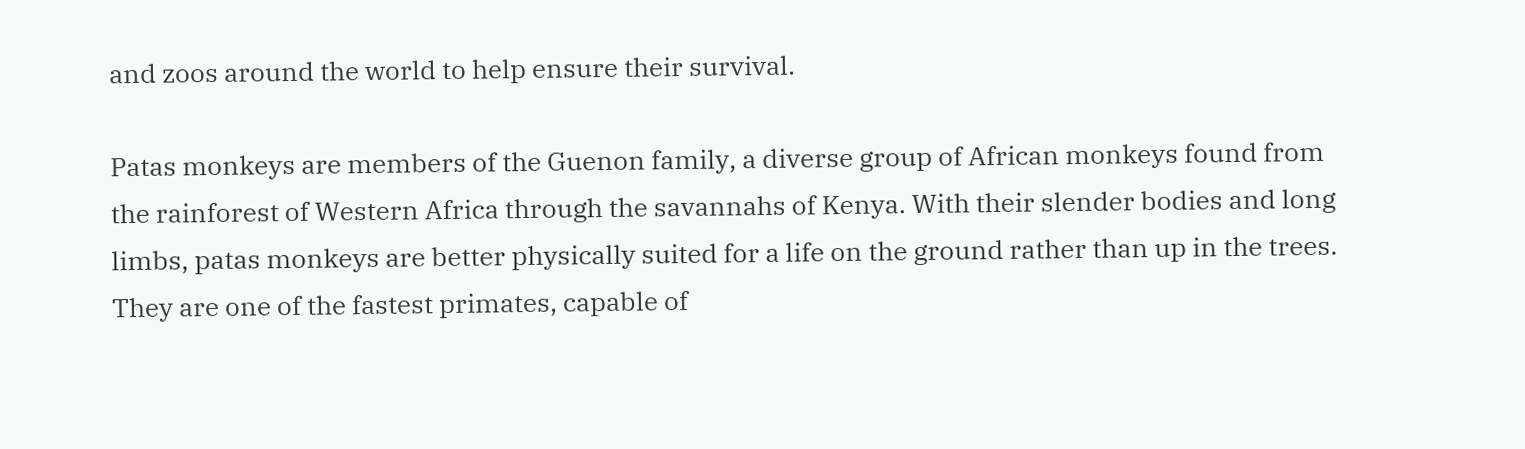and zoos around the world to help ensure their survival.

Patas monkeys are members of the Guenon family, a diverse group of African monkeys found from the rainforest of Western Africa through the savannahs of Kenya. With their slender bodies and long limbs, patas monkeys are better physically suited for a life on the ground rather than up in the trees. They are one of the fastest primates, capable of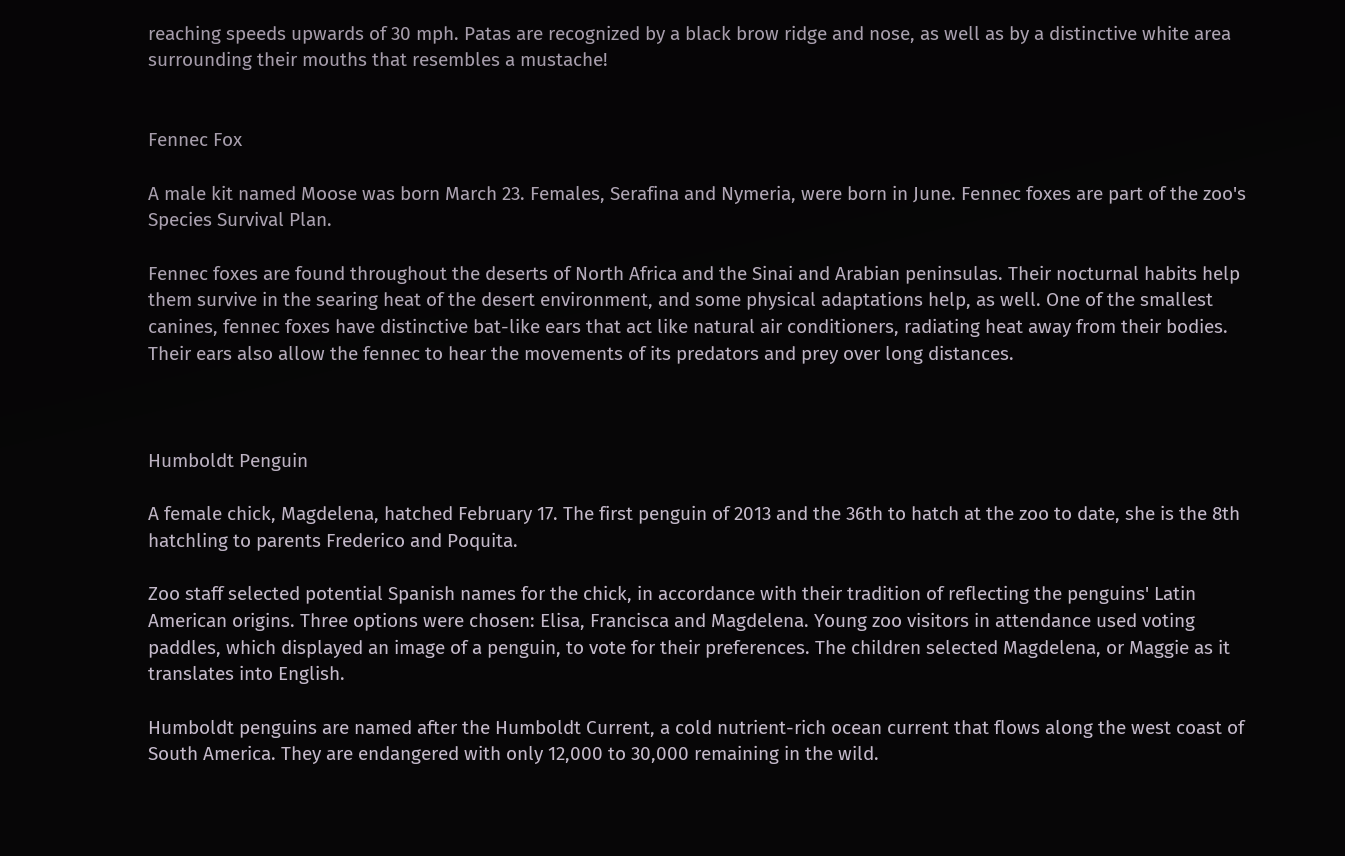reaching speeds upwards of 30 mph. Patas are recognized by a black brow ridge and nose, as well as by a distinctive white area surrounding their mouths that resembles a mustache!


Fennec Fox

A male kit named Moose was born March 23. Females, Serafina and Nymeria, were born in June. Fennec foxes are part of the zoo's Species Survival Plan.

Fennec foxes are found throughout the deserts of North Africa and the Sinai and Arabian peninsulas. Their nocturnal habits help them survive in the searing heat of the desert environment, and some physical adaptations help, as well. One of the smallest canines, fennec foxes have distinctive bat-like ears that act like natural air conditioners, radiating heat away from their bodies. Their ears also allow the fennec to hear the movements of its predators and prey over long distances.



Humboldt Penguin

A female chick, Magdelena, hatched February 17. The first penguin of 2013 and the 36th to hatch at the zoo to date, she is the 8th hatchling to parents Frederico and Poquita.

Zoo staff selected potential Spanish names for the chick, in accordance with their tradition of reflecting the penguins' Latin American origins. Three options were chosen: Elisa, Francisca and Magdelena. Young zoo visitors in attendance used voting paddles, which displayed an image of a penguin, to vote for their preferences. The children selected Magdelena, or Maggie as it translates into English.

Humboldt penguins are named after the Humboldt Current, a cold nutrient-rich ocean current that flows along the west coast of South America. They are endangered with only 12,000 to 30,000 remaining in the wild.